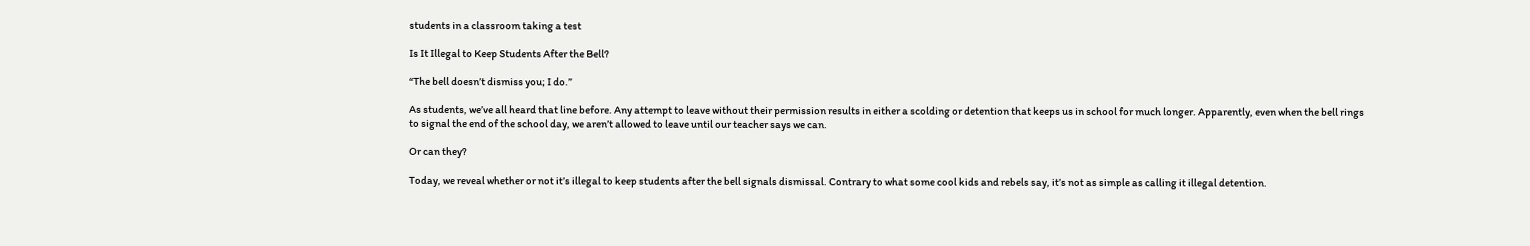students in a classroom taking a test

Is It Illegal to Keep Students After the Bell?

“The bell doesn’t dismiss you; I do.”

As students, we’ve all heard that line before. Any attempt to leave without their permission results in either a scolding or detention that keeps us in school for much longer. Apparently, even when the bell rings to signal the end of the school day, we aren’t allowed to leave until our teacher says we can.

Or can they?

Today, we reveal whether or not it’s illegal to keep students after the bell signals dismissal. Contrary to what some cool kids and rebels say, it’s not as simple as calling it illegal detention.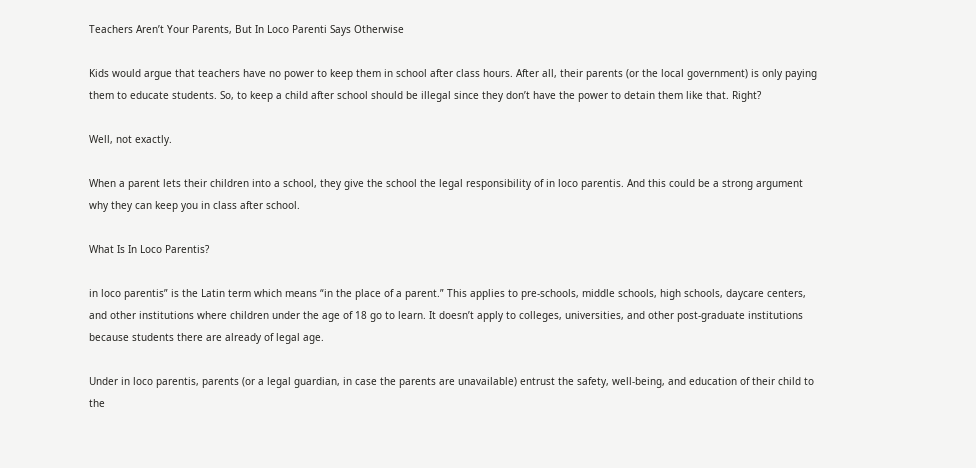Teachers Aren’t Your Parents, But In Loco Parenti Says Otherwise

Kids would argue that teachers have no power to keep them in school after class hours. After all, their parents (or the local government) is only paying them to educate students. So, to keep a child after school should be illegal since they don’t have the power to detain them like that. Right?

Well, not exactly.

When a parent lets their children into a school, they give the school the legal responsibility of in loco parentis. And this could be a strong argument why they can keep you in class after school.

What Is In Loco Parentis?

in loco parentis” is the Latin term which means “in the place of a parent.” This applies to pre-schools, middle schools, high schools, daycare centers, and other institutions where children under the age of 18 go to learn. It doesn’t apply to colleges, universities, and other post-graduate institutions because students there are already of legal age.

Under in loco parentis, parents (or a legal guardian, in case the parents are unavailable) entrust the safety, well-being, and education of their child to the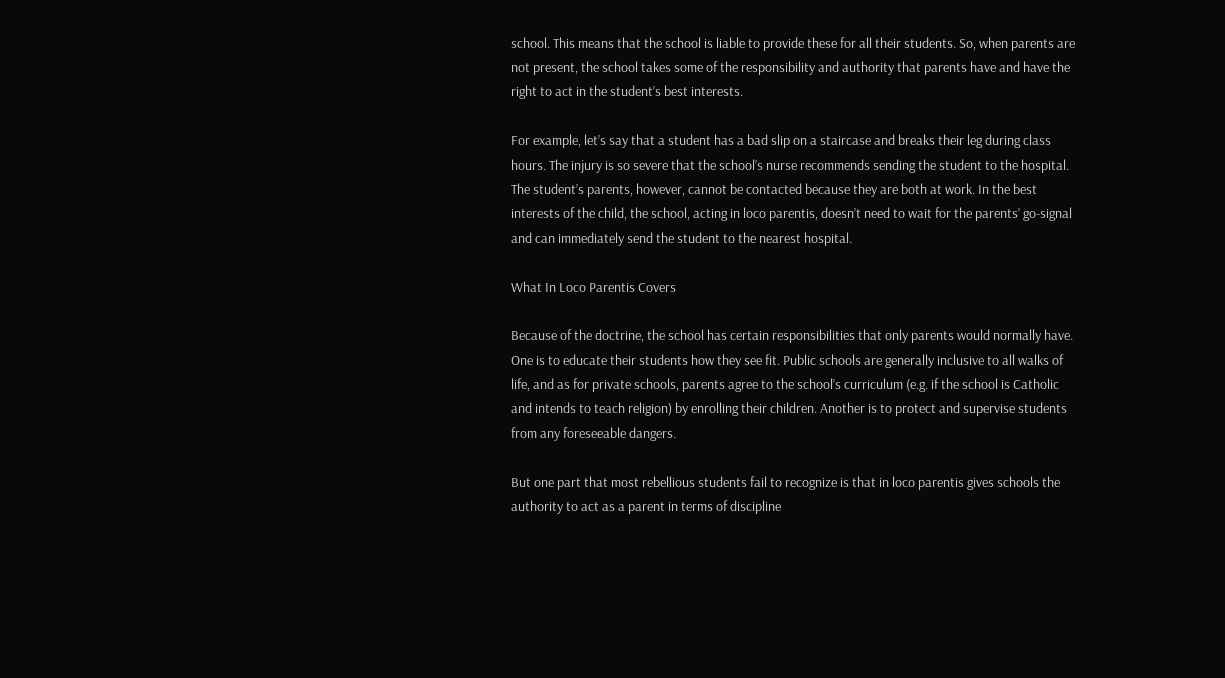school. This means that the school is liable to provide these for all their students. So, when parents are not present, the school takes some of the responsibility and authority that parents have and have the right to act in the student’s best interests.

For example, let’s say that a student has a bad slip on a staircase and breaks their leg during class hours. The injury is so severe that the school’s nurse recommends sending the student to the hospital. The student’s parents, however, cannot be contacted because they are both at work. In the best interests of the child, the school, acting in loco parentis, doesn’t need to wait for the parents’ go-signal and can immediately send the student to the nearest hospital.

What In Loco Parentis Covers

Because of the doctrine, the school has certain responsibilities that only parents would normally have. One is to educate their students how they see fit. Public schools are generally inclusive to all walks of life, and as for private schools, parents agree to the school’s curriculum (e.g. if the school is Catholic and intends to teach religion) by enrolling their children. Another is to protect and supervise students from any foreseeable dangers.

But one part that most rebellious students fail to recognize is that in loco parentis gives schools the authority to act as a parent in terms of discipline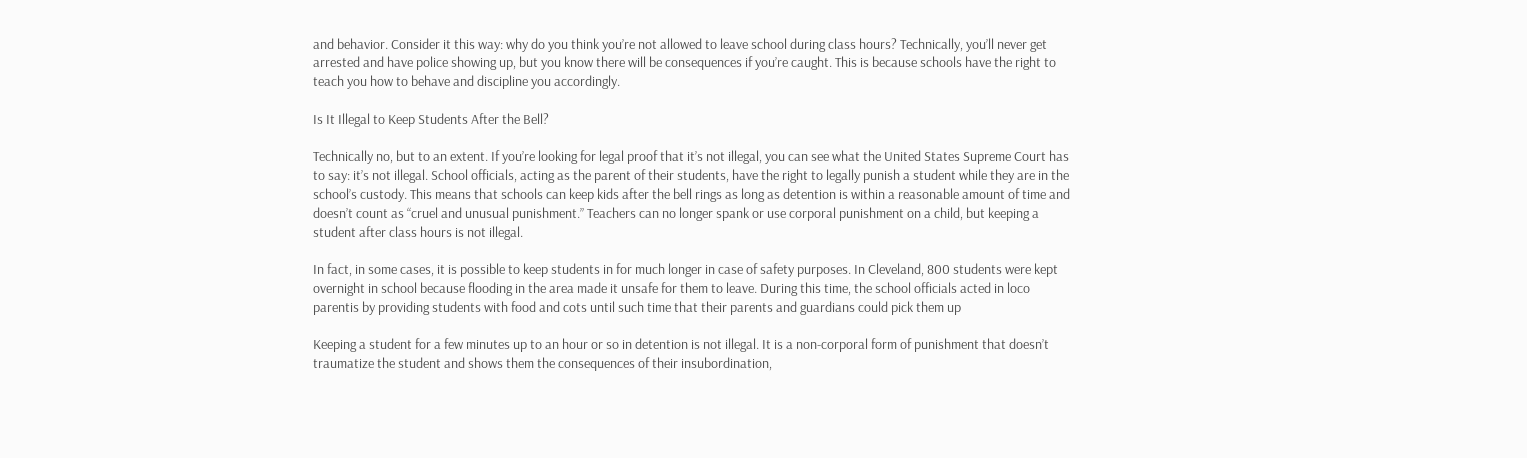and behavior. Consider it this way: why do you think you’re not allowed to leave school during class hours? Technically, you’ll never get arrested and have police showing up, but you know there will be consequences if you’re caught. This is because schools have the right to teach you how to behave and discipline you accordingly.

Is It Illegal to Keep Students After the Bell?

Technically no, but to an extent. If you’re looking for legal proof that it’s not illegal, you can see what the United States Supreme Court has to say: it’s not illegal. School officials, acting as the parent of their students, have the right to legally punish a student while they are in the school’s custody. This means that schools can keep kids after the bell rings as long as detention is within a reasonable amount of time and doesn’t count as “cruel and unusual punishment.” Teachers can no longer spank or use corporal punishment on a child, but keeping a student after class hours is not illegal.

In fact, in some cases, it is possible to keep students in for much longer in case of safety purposes. In Cleveland, 800 students were kept overnight in school because flooding in the area made it unsafe for them to leave. During this time, the school officials acted in loco parentis by providing students with food and cots until such time that their parents and guardians could pick them up

Keeping a student for a few minutes up to an hour or so in detention is not illegal. It is a non-corporal form of punishment that doesn’t traumatize the student and shows them the consequences of their insubordination,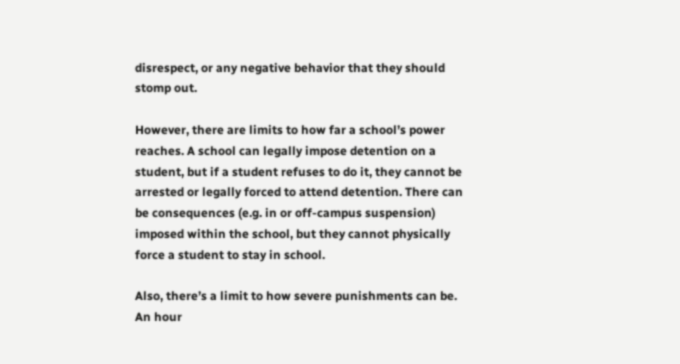disrespect, or any negative behavior that they should stomp out.

However, there are limits to how far a school’s power reaches. A school can legally impose detention on a student, but if a student refuses to do it, they cannot be arrested or legally forced to attend detention. There can be consequences (e.g. in or off-campus suspension) imposed within the school, but they cannot physically force a student to stay in school.

Also, there’s a limit to how severe punishments can be. An hour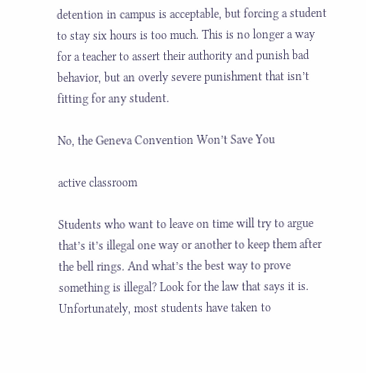detention in campus is acceptable, but forcing a student to stay six hours is too much. This is no longer a way for a teacher to assert their authority and punish bad behavior, but an overly severe punishment that isn’t fitting for any student.

No, the Geneva Convention Won’t Save You

active classroom

Students who want to leave on time will try to argue that’s it’s illegal one way or another to keep them after the bell rings. And what’s the best way to prove something is illegal? Look for the law that says it is. Unfortunately, most students have taken to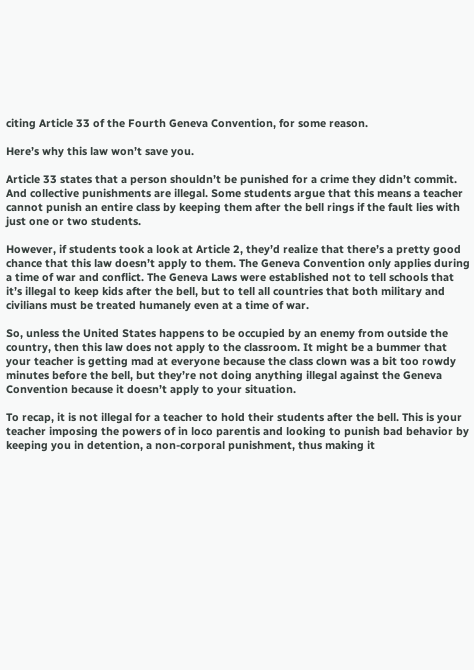citing Article 33 of the Fourth Geneva Convention, for some reason.

Here’s why this law won’t save you.

Article 33 states that a person shouldn’t be punished for a crime they didn’t commit. And collective punishments are illegal. Some students argue that this means a teacher cannot punish an entire class by keeping them after the bell rings if the fault lies with just one or two students.

However, if students took a look at Article 2, they’d realize that there’s a pretty good chance that this law doesn’t apply to them. The Geneva Convention only applies during a time of war and conflict. The Geneva Laws were established not to tell schools that it’s illegal to keep kids after the bell, but to tell all countries that both military and civilians must be treated humanely even at a time of war.

So, unless the United States happens to be occupied by an enemy from outside the country, then this law does not apply to the classroom. It might be a bummer that your teacher is getting mad at everyone because the class clown was a bit too rowdy minutes before the bell, but they’re not doing anything illegal against the Geneva Convention because it doesn’t apply to your situation.

To recap, it is not illegal for a teacher to hold their students after the bell. This is your teacher imposing the powers of in loco parentis and looking to punish bad behavior by keeping you in detention, a non-corporal punishment, thus making it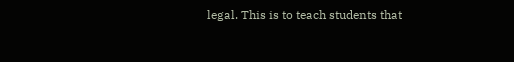legal. This is to teach students that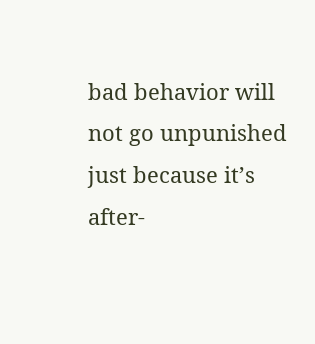bad behavior will not go unpunished just because it’s after-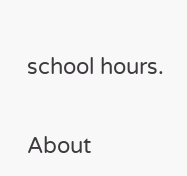school hours.

About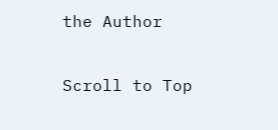the Author

Scroll to Top